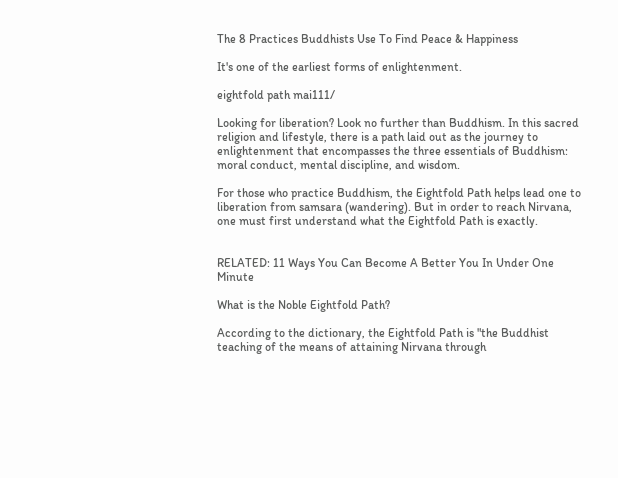The 8 Practices Buddhists Use To Find Peace & Happiness

It's one of the earliest forms of enlightenment.

eightfold path mai111/

Looking for liberation? Look no further than Buddhism. In this sacred religion and lifestyle, there is a path laid out as the journey to enlightenment that encompasses the three essentials of Buddhism: moral conduct, mental discipline, and wisdom.

For those who practice Buddhism, the Eightfold Path helps lead one to liberation from samsara (wandering). But in order to reach Nirvana, one must first understand what the Eightfold Path is exactly.


RELATED: 11 Ways You Can Become A Better You In Under One Minute

What is the Noble Eightfold Path?

According to the dictionary, the Eightfold Path is "the Buddhist teaching of the means of attaining Nirvana through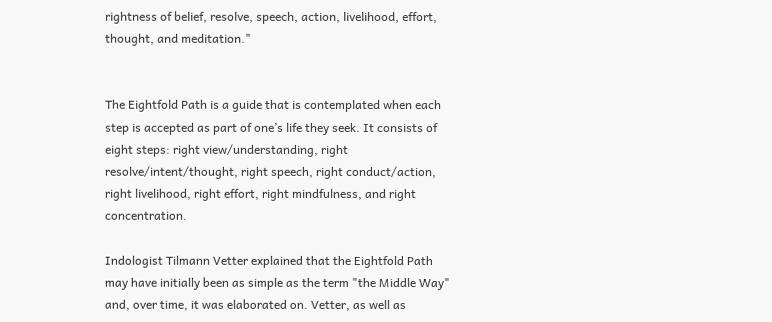rightness of belief, resolve, speech, action, livelihood, effort, thought, and meditation."


The Eightfold Path is a guide that is contemplated when each step is accepted as part of one’s life they seek. It consists of eight steps: right view/understanding, right resolve/intent/thought, right speech, right conduct/action, right livelihood, right effort, right mindfulness, and right concentration.

Indologist Tilmann Vetter explained that the Eightfold Path may have initially been as simple as the term "the Middle Way" and, over time, it was elaborated on. Vetter, as well as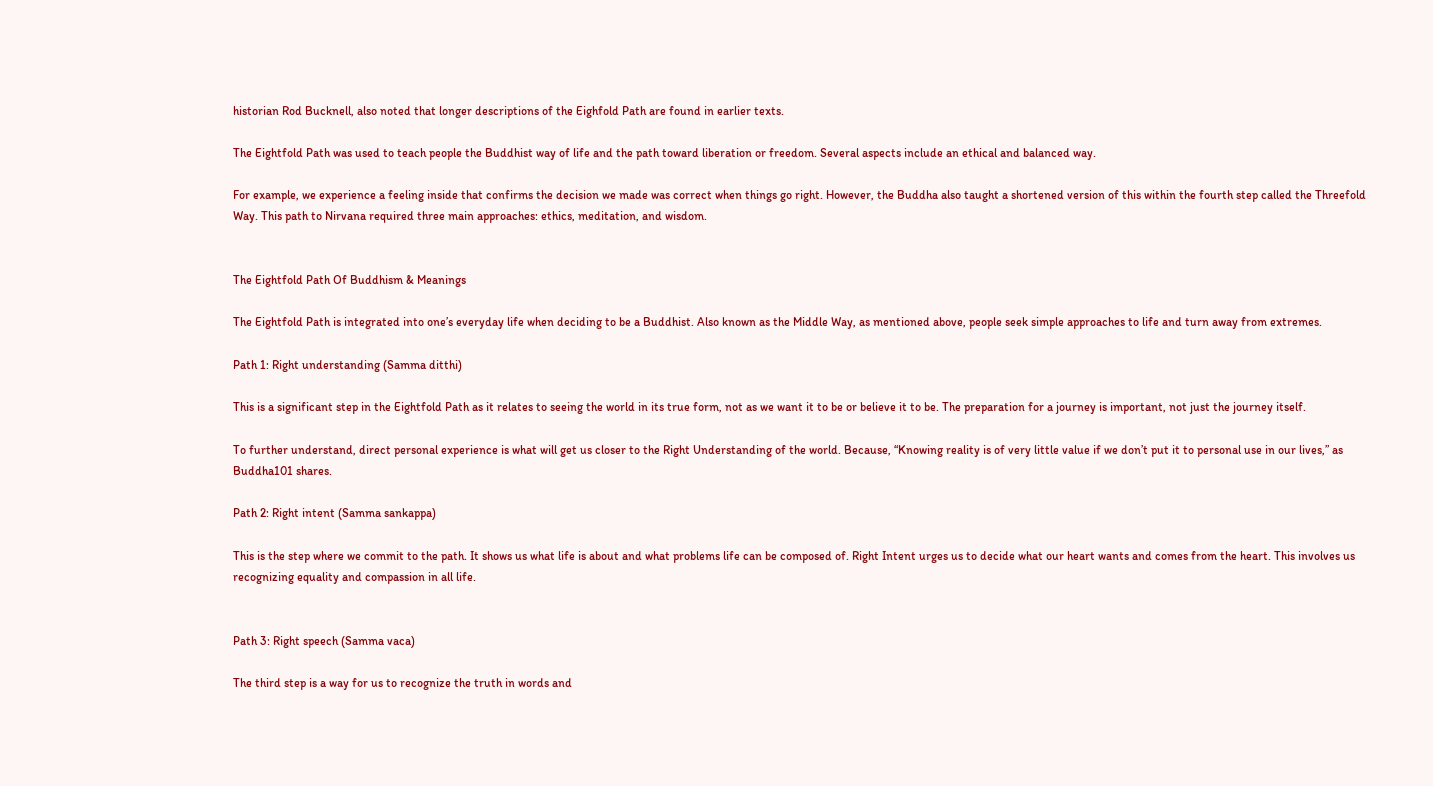historian Rod Bucknell, also noted that longer descriptions of the Eighfold Path are found in earlier texts.

The Eightfold Path was used to teach people the Buddhist way of life and the path toward liberation or freedom. Several aspects include an ethical and balanced way.

For example, we experience a feeling inside that confirms the decision we made was correct when things go right. However, the Buddha also taught a shortened version of this within the fourth step called the Threefold Way. This path to Nirvana required three main approaches: ethics, meditation, and wisdom.


The Eightfold Path Of Buddhism & Meanings

The Eightfold Path is integrated into one’s everyday life when deciding to be a Buddhist. Also known as the Middle Way, as mentioned above, people seek simple approaches to life and turn away from extremes.

Path 1: Right understanding (Samma ditthi)

This is a significant step in the Eightfold Path as it relates to seeing the world in its true form, not as we want it to be or believe it to be. The preparation for a journey is important, not just the journey itself.

To further understand, direct personal experience is what will get us closer to the Right Understanding of the world. Because, “Knowing reality is of very little value if we don’t put it to personal use in our lives,” as Buddha101 shares.

Path 2: Right intent (Samma sankappa)

This is the step where we commit to the path. It shows us what life is about and what problems life can be composed of. Right Intent urges us to decide what our heart wants and comes from the heart. This involves us recognizing equality and compassion in all life.


Path 3: Right speech (Samma vaca)

The third step is a way for us to recognize the truth in words and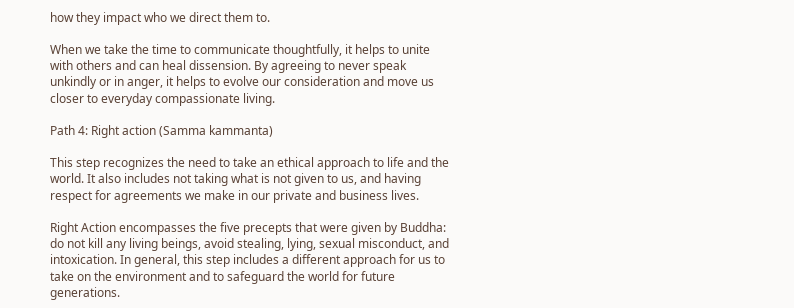how they impact who we direct them to.

When we take the time to communicate thoughtfully, it helps to unite with others and can heal dissension. By agreeing to never speak unkindly or in anger, it helps to evolve our consideration and move us closer to everyday compassionate living.

Path 4: Right action (Samma kammanta)

This step recognizes the need to take an ethical approach to life and the world. It also includes not taking what is not given to us, and having respect for agreements we make in our private and business lives.

Right Action encompasses the five precepts that were given by Buddha: do not kill any living beings, avoid stealing, lying, sexual misconduct, and intoxication. In general, this step includes a different approach for us to take on the environment and to safeguard the world for future generations.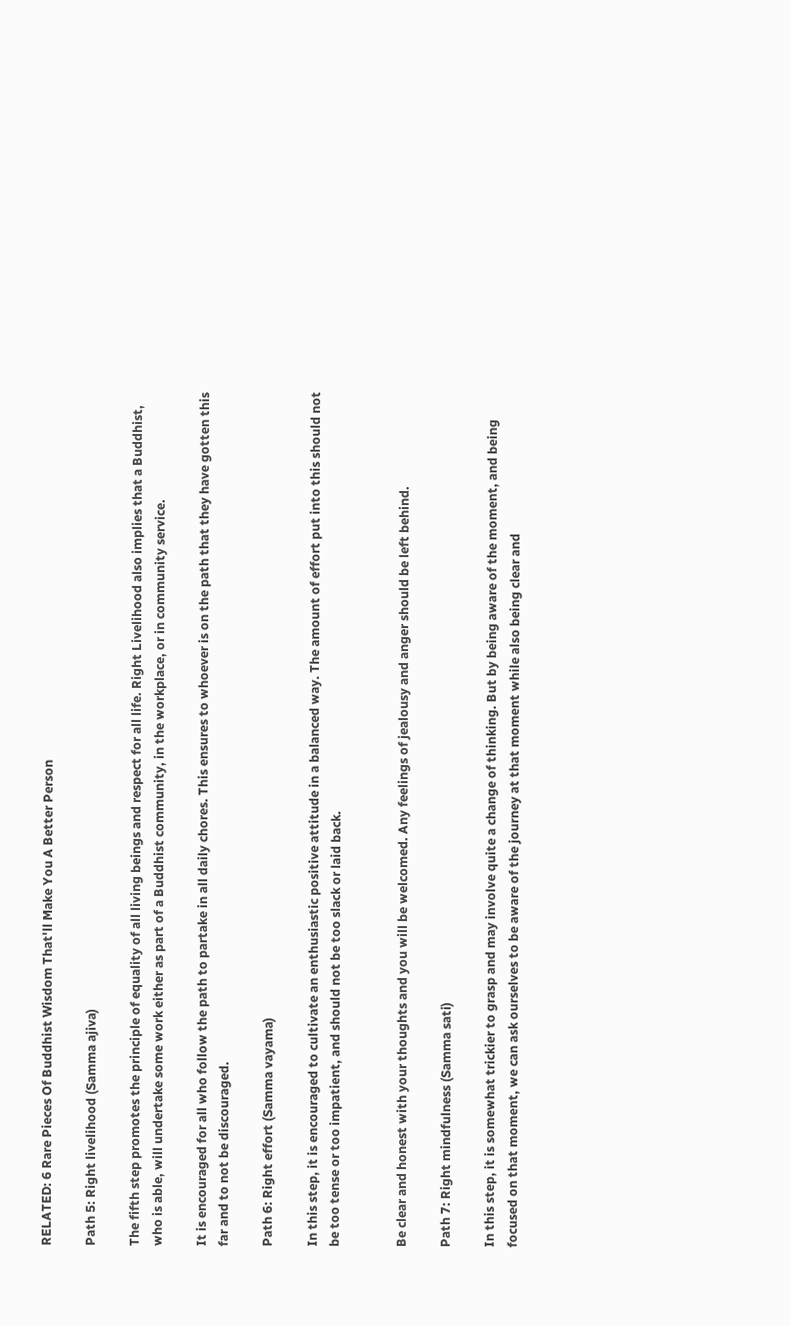RELATED: 6 Rare Pieces Of Buddhist Wisdom That'll Make You A Better Person

Path 5: Right livelihood (Samma ajiva)

The fifth step promotes the principle of equality of all living beings and respect for all life. Right Livelihood also implies that a Buddhist, who is able, will undertake some work either as part of a Buddhist community, in the workplace, or in community service.

It is encouraged for all who follow the path to partake in all daily chores. This ensures to whoever is on the path that they have gotten this far and to not be discouraged.

Path 6: Right effort (Samma vayama)

In this step, it is encouraged to cultivate an enthusiastic positive attitude in a balanced way. The amount of effort put into this should not be too tense or too impatient, and should not be too slack or laid back.


Be clear and honest with your thoughts and you will be welcomed. Any feelings of jealousy and anger should be left behind.

Path 7: Right mindfulness (Samma sati)

In this step, it is somewhat trickier to grasp and may involve quite a change of thinking. But by being aware of the moment, and being focused on that moment, we can ask ourselves to be aware of the journey at that moment while also being clear and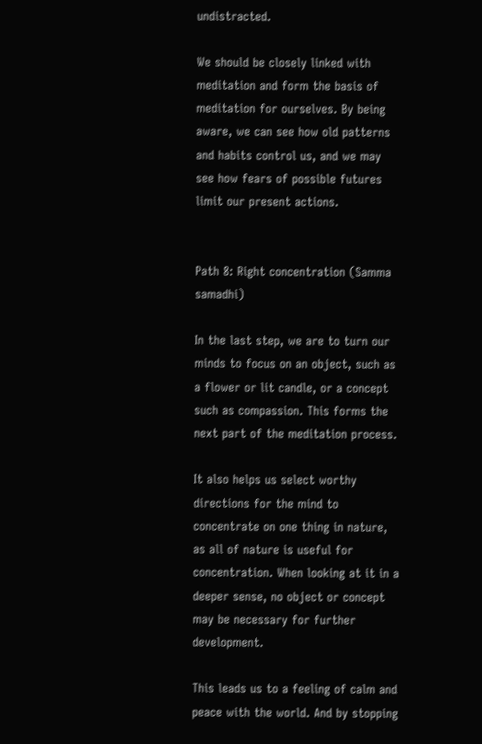undistracted.

We should be closely linked with meditation and form the basis of meditation for ourselves. By being aware, we can see how old patterns and habits control us, and we may see how fears of possible futures limit our present actions.


Path 8: Right concentration (Samma samadhi)

In the last step, we are to turn our minds to focus on an object, such as a flower or lit candle, or a concept such as compassion. This forms the next part of the meditation process.

It also helps us select worthy directions for the mind to concentrate on one thing in nature, as all of nature is useful for concentration. When looking at it in a deeper sense, no object or concept may be necessary for further development.

This leads us to a feeling of calm and peace with the world. And by stopping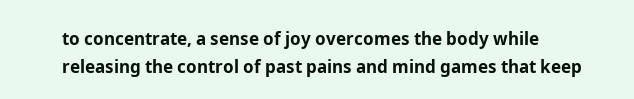to concentrate, a sense of joy overcomes the body while releasing the control of past pains and mind games that keep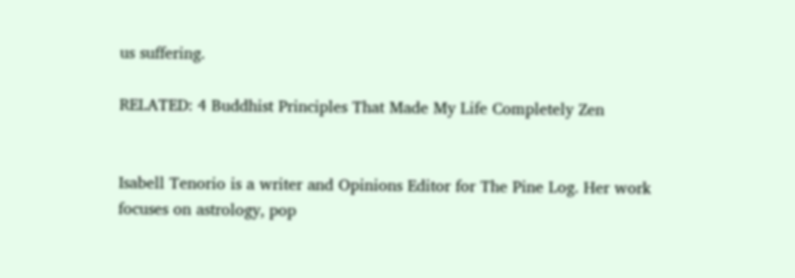us suffering.

RELATED: 4 Buddhist Principles That Made My Life Completely Zen


Isabell Tenorio is a writer and Opinions Editor for The Pine Log. Her work focuses on astrology, pop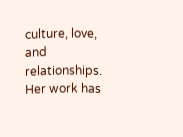culture, love, and relationships. Her work has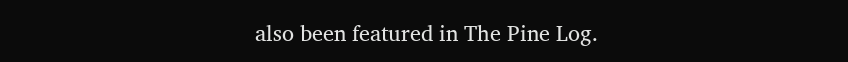also been featured in The Pine Log.